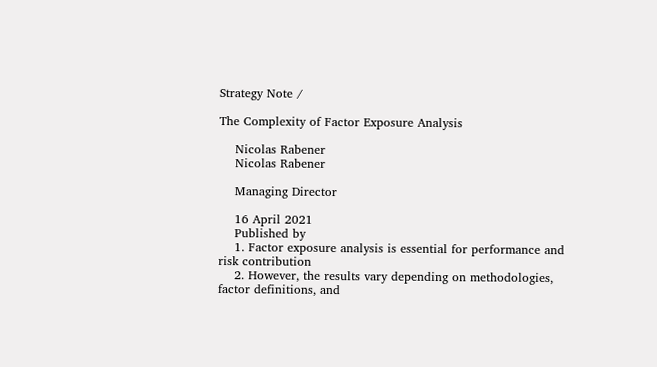Strategy Note /

The Complexity of Factor Exposure Analysis

    Nicolas Rabener
    Nicolas Rabener

    Managing Director

    16 April 2021
    Published by
    1. Factor exposure analysis is essential for performance and risk contribution
    2. However, the results vary depending on methodologies, factor definitions, and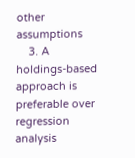other assumptions
    3. A holdings-based approach is preferable over regression analysis